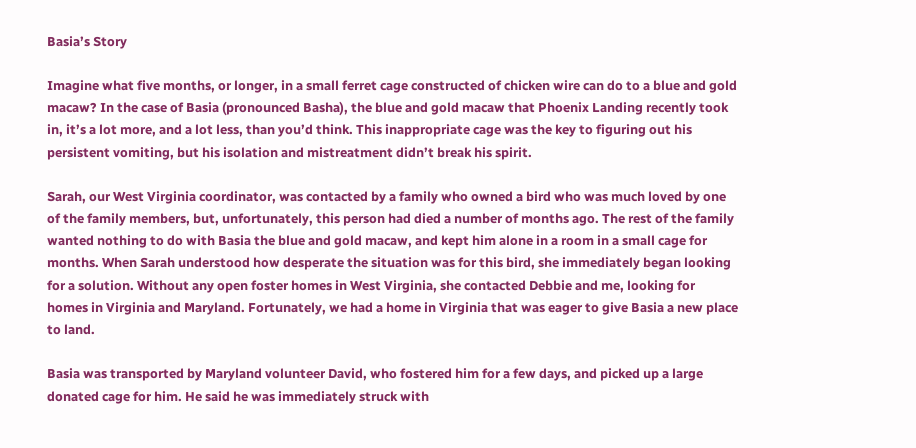Basia’s Story

Imagine what five months, or longer, in a small ferret cage constructed of chicken wire can do to a blue and gold macaw? In the case of Basia (pronounced Basha), the blue and gold macaw that Phoenix Landing recently took in, it’s a lot more, and a lot less, than you’d think. This inappropriate cage was the key to figuring out his persistent vomiting, but his isolation and mistreatment didn’t break his spirit.

Sarah, our West Virginia coordinator, was contacted by a family who owned a bird who was much loved by one of the family members, but, unfortunately, this person had died a number of months ago. The rest of the family wanted nothing to do with Basia the blue and gold macaw, and kept him alone in a room in a small cage for months. When Sarah understood how desperate the situation was for this bird, she immediately began looking for a solution. Without any open foster homes in West Virginia, she contacted Debbie and me, looking for homes in Virginia and Maryland. Fortunately, we had a home in Virginia that was eager to give Basia a new place to land.

Basia was transported by Maryland volunteer David, who fostered him for a few days, and picked up a large donated cage for him. He said he was immediately struck with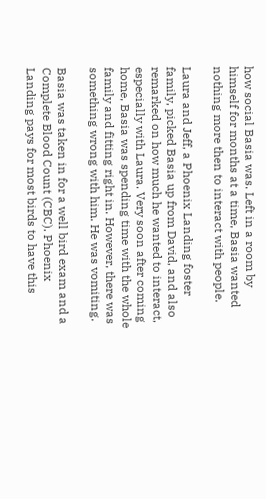how social Basia was. Left in a room by himself for months at a time, Basia wanted nothing more then to interact with people.

Laura and Jeff, a Phoenix Landing foster family, picked Basia up from David, and also remarked on how much he wanted to interact, especially with Laura. Very soon after coming home, Basia was spending time with the whole family and fitting right in. However, there was something wrong with him. He was vomiting.

Basia was taken in for a well bird exam and a Complete Blood Count (CBC). Phoenix Landing pays for most birds to have this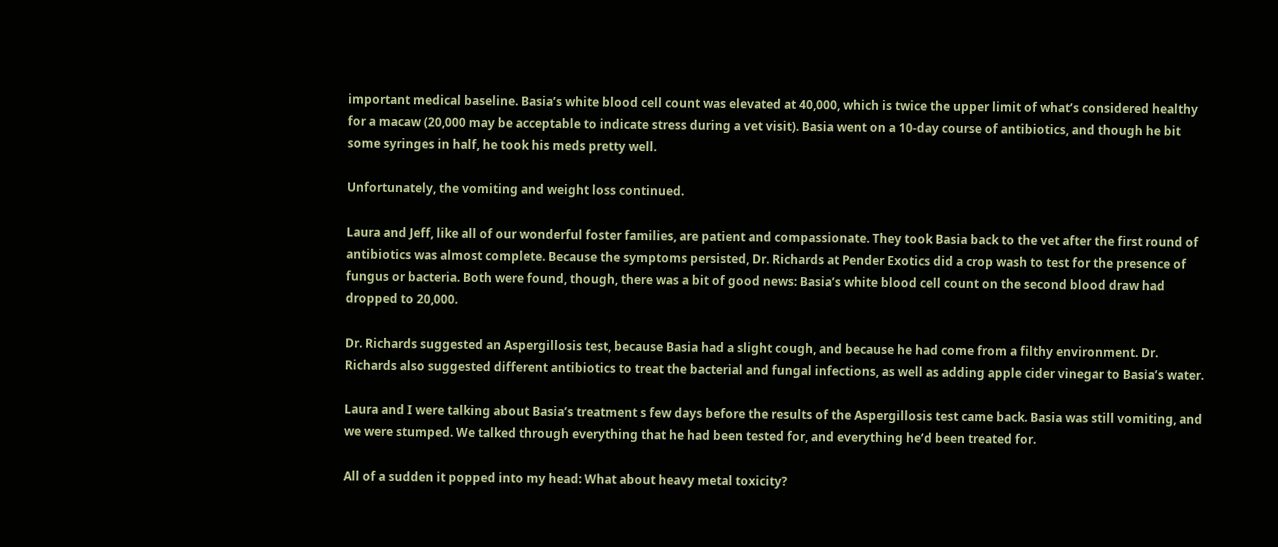important medical baseline. Basia’s white blood cell count was elevated at 40,000, which is twice the upper limit of what’s considered healthy for a macaw (20,000 may be acceptable to indicate stress during a vet visit). Basia went on a 10-day course of antibiotics, and though he bit some syringes in half, he took his meds pretty well.

Unfortunately, the vomiting and weight loss continued.

Laura and Jeff, like all of our wonderful foster families, are patient and compassionate. They took Basia back to the vet after the first round of antibiotics was almost complete. Because the symptoms persisted, Dr. Richards at Pender Exotics did a crop wash to test for the presence of fungus or bacteria. Both were found, though, there was a bit of good news: Basia’s white blood cell count on the second blood draw had dropped to 20,000.

Dr. Richards suggested an Aspergillosis test, because Basia had a slight cough, and because he had come from a filthy environment. Dr. Richards also suggested different antibiotics to treat the bacterial and fungal infections, as well as adding apple cider vinegar to Basia’s water.

Laura and I were talking about Basia’s treatment s few days before the results of the Aspergillosis test came back. Basia was still vomiting, and we were stumped. We talked through everything that he had been tested for, and everything he’d been treated for.

All of a sudden it popped into my head: What about heavy metal toxicity?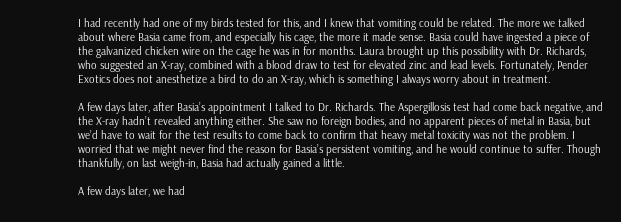I had recently had one of my birds tested for this, and I knew that vomiting could be related. The more we talked about where Basia came from, and especially his cage, the more it made sense. Basia could have ingested a piece of the galvanized chicken wire on the cage he was in for months. Laura brought up this possibility with Dr. Richards, who suggested an X-ray, combined with a blood draw to test for elevated zinc and lead levels. Fortunately, Pender Exotics does not anesthetize a bird to do an X-ray, which is something I always worry about in treatment.

A few days later, after Basia’s appointment I talked to Dr. Richards. The Aspergillosis test had come back negative, and the X-ray hadn’t revealed anything either. She saw no foreign bodies, and no apparent pieces of metal in Basia, but we’d have to wait for the test results to come back to confirm that heavy metal toxicity was not the problem. I worried that we might never find the reason for Basia’s persistent vomiting, and he would continue to suffer. Though thankfully, on last weigh-in, Basia had actually gained a little.

A few days later, we had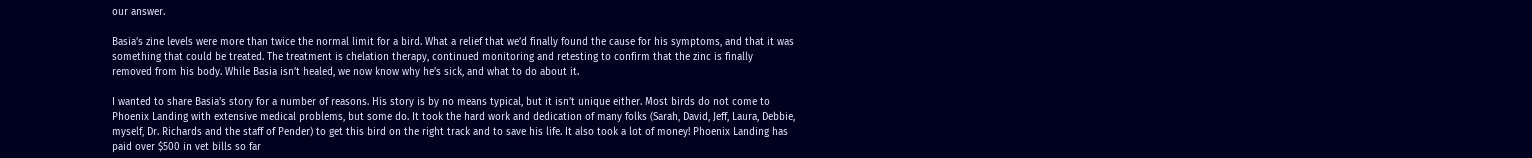our answer.

Basia’s zine levels were more than twice the normal limit for a bird. What a relief that we’d finally found the cause for his symptoms, and that it was something that could be treated. The treatment is chelation therapy, continued monitoring and retesting to confirm that the zinc is finally removed from his body. While Basia isn’t healed, we now know why he’s sick, and what to do about it.

I wanted to share Basia’s story for a number of reasons. His story is by no means typical, but it isn’t unique either. Most birds do not come to Phoenix Landing with extensive medical problems, but some do. It took the hard work and dedication of many folks (Sarah, David, Jeff, Laura, Debbie, myself, Dr. Richards and the staff of Pender) to get this bird on the right track and to save his life. It also took a lot of money! Phoenix Landing has paid over $500 in vet bills so far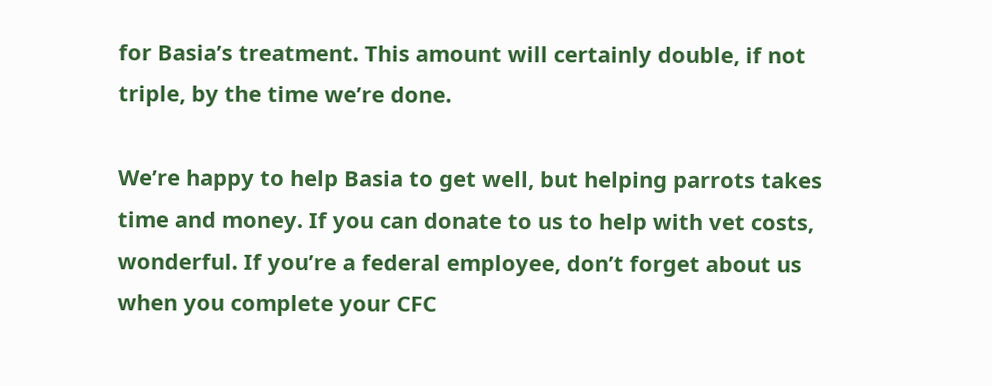for Basia’s treatment. This amount will certainly double, if not triple, by the time we’re done.

We’re happy to help Basia to get well, but helping parrots takes time and money. If you can donate to us to help with vet costs, wonderful. If you’re a federal employee, don’t forget about us when you complete your CFC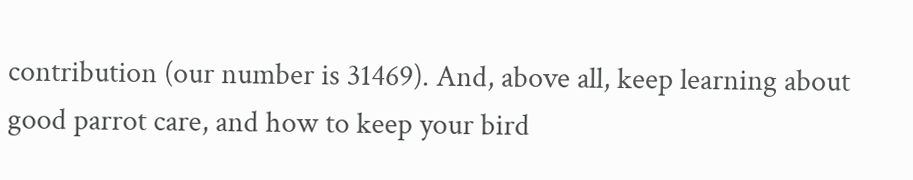contribution (our number is 31469). And, above all, keep learning about good parrot care, and how to keep your bird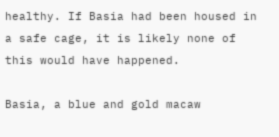healthy. If Basia had been housed in a safe cage, it is likely none of this would have happened.

Basia, a blue and gold macaw